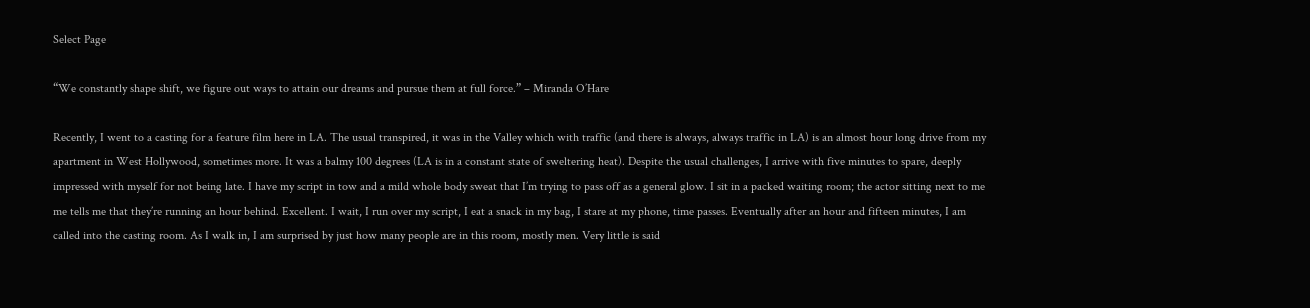Select Page

“We constantly shape shift, we figure out ways to attain our dreams and pursue them at full force.” – Miranda O’Hare

Recently, I went to a casting for a feature film here in LA. The usual transpired, it was in the Valley which with traffic (and there is always, always traffic in LA) is an almost hour long drive from my apartment in West Hollywood, sometimes more. It was a balmy 100 degrees (LA is in a constant state of sweltering heat). Despite the usual challenges, I arrive with five minutes to spare, deeply impressed with myself for not being late. I have my script in tow and a mild whole body sweat that I’m trying to pass off as a general glow. I sit in a packed waiting room; the actor sitting next to me me tells me that they’re running an hour behind. Excellent. I wait, I run over my script, I eat a snack in my bag, I stare at my phone, time passes. Eventually after an hour and fifteen minutes, I am called into the casting room. As I walk in, I am surprised by just how many people are in this room, mostly men. Very little is said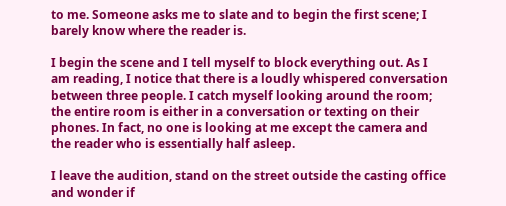to me. Someone asks me to slate and to begin the first scene; I barely know where the reader is.

I begin the scene and I tell myself to block everything out. As I am reading, I notice that there is a loudly whispered conversation between three people. I catch myself looking around the room; the entire room is either in a conversation or texting on their phones. In fact, no one is looking at me except the camera and the reader who is essentially half asleep.

I leave the audition, stand on the street outside the casting office and wonder if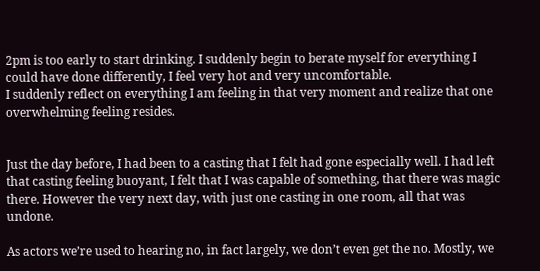2pm is too early to start drinking. I suddenly begin to berate myself for everything I could have done differently, I feel very hot and very uncomfortable.
I suddenly reflect on everything I am feeling in that very moment and realize that one overwhelming feeling resides.


Just the day before, I had been to a casting that I felt had gone especially well. I had left that casting feeling buoyant, I felt that I was capable of something, that there was magic there. However the very next day, with just one casting in one room, all that was undone.

As actors we’re used to hearing no, in fact largely, we don’t even get the no. Mostly, we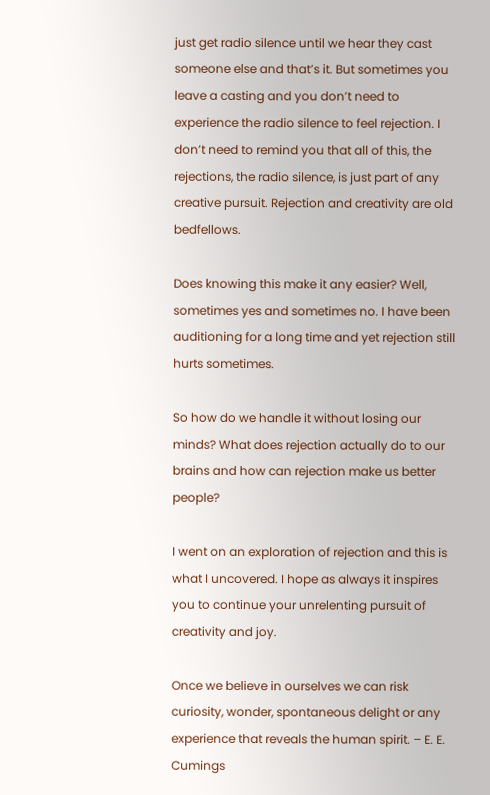just get radio silence until we hear they cast someone else and that’s it. But sometimes you leave a casting and you don’t need to experience the radio silence to feel rejection. I don’t need to remind you that all of this, the rejections, the radio silence, is just part of any creative pursuit. Rejection and creativity are old bedfellows.

Does knowing this make it any easier? Well, sometimes yes and sometimes no. I have been auditioning for a long time and yet rejection still hurts sometimes.

So how do we handle it without losing our minds? What does rejection actually do to our brains and how can rejection make us better people?

I went on an exploration of rejection and this is what I uncovered. I hope as always it inspires you to continue your unrelenting pursuit of creativity and joy.

Once we believe in ourselves we can risk curiosity, wonder, spontaneous delight or any experience that reveals the human spirit. – E. E. Cumings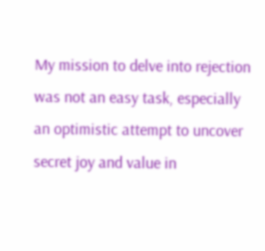My mission to delve into rejection was not an easy task, especially an optimistic attempt to uncover secret joy and value in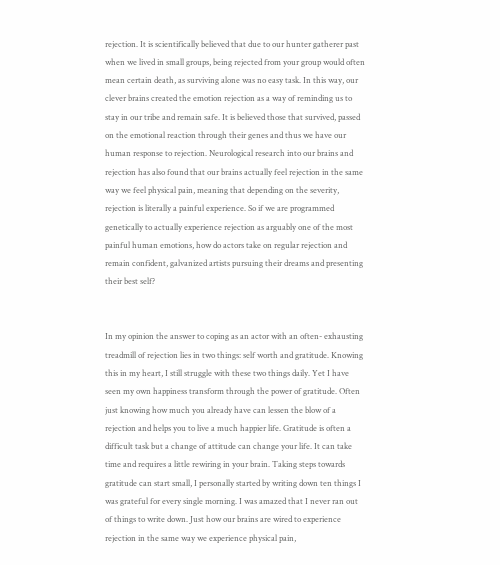rejection. It is scientifically believed that due to our hunter gatherer past when we lived in small groups, being rejected from your group would often mean certain death, as surviving alone was no easy task. In this way, our clever brains created the emotion rejection as a way of reminding us to stay in our tribe and remain safe. It is believed those that survived, passed on the emotional reaction through their genes and thus we have our human response to rejection. Neurological research into our brains and rejection has also found that our brains actually feel rejection in the same way we feel physical pain, meaning that depending on the severity, rejection is literally a painful experience. So if we are programmed genetically to actually experience rejection as arguably one of the most painful human emotions, how do actors take on regular rejection and remain confident, galvanized artists pursuing their dreams and presenting their best self?


In my opinion the answer to coping as an actor with an often- exhausting treadmill of rejection lies in two things: self worth and gratitude. Knowing this in my heart, I still struggle with these two things daily. Yet I have seen my own happiness transform through the power of gratitude. Often just knowing how much you already have can lessen the blow of a rejection and helps you to live a much happier life. Gratitude is often a difficult task but a change of attitude can change your life. It can take time and requires a little rewiring in your brain. Taking steps towards gratitude can start small, I personally started by writing down ten things I was grateful for every single morning. I was amazed that I never ran out of things to write down. Just how our brains are wired to experience rejection in the same way we experience physical pain,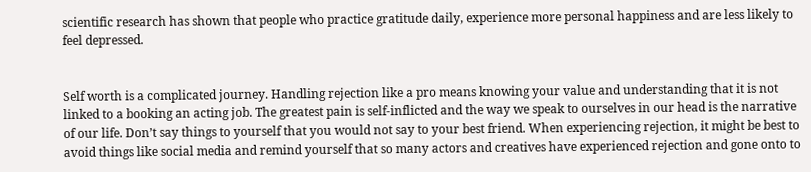scientific research has shown that people who practice gratitude daily, experience more personal happiness and are less likely to feel depressed.


Self worth is a complicated journey. Handling rejection like a pro means knowing your value and understanding that it is not linked to a booking an acting job. The greatest pain is self-inflicted and the way we speak to ourselves in our head is the narrative of our life. Don’t say things to yourself that you would not say to your best friend. When experiencing rejection, it might be best to avoid things like social media and remind yourself that so many actors and creatives have experienced rejection and gone onto to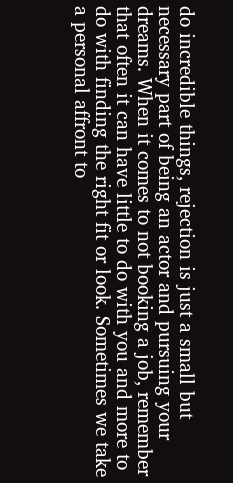do incredible things, rejection is just a small but necessary part of being an actor and pursuing your dreams. When it comes to not booking a job, remember that often it can have little to do with you and more to do with finding the right fit or look. Sometimes we take a personal affront to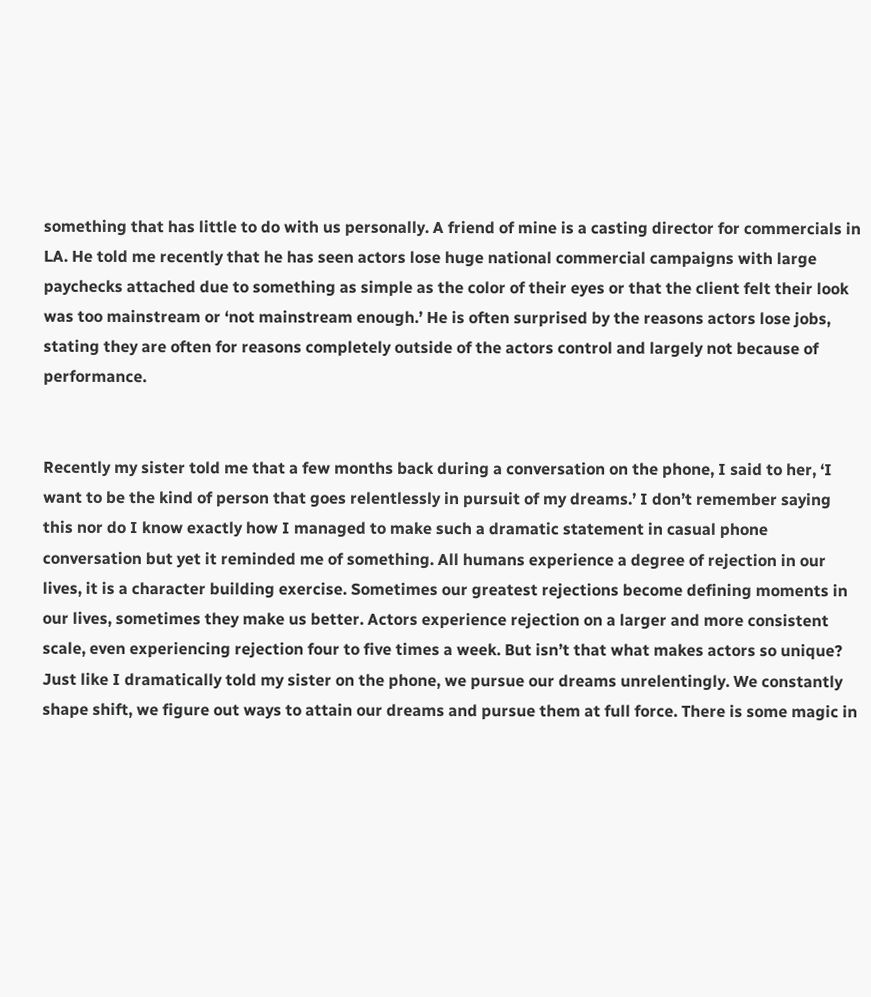something that has little to do with us personally. A friend of mine is a casting director for commercials in LA. He told me recently that he has seen actors lose huge national commercial campaigns with large paychecks attached due to something as simple as the color of their eyes or that the client felt their look was too mainstream or ‘not mainstream enough.’ He is often surprised by the reasons actors lose jobs, stating they are often for reasons completely outside of the actors control and largely not because of performance.


Recently my sister told me that a few months back during a conversation on the phone, I said to her, ‘I want to be the kind of person that goes relentlessly in pursuit of my dreams.’ I don’t remember saying this nor do I know exactly how I managed to make such a dramatic statement in casual phone conversation but yet it reminded me of something. All humans experience a degree of rejection in our lives, it is a character building exercise. Sometimes our greatest rejections become defining moments in our lives, sometimes they make us better. Actors experience rejection on a larger and more consistent scale, even experiencing rejection four to five times a week. But isn’t that what makes actors so unique? Just like I dramatically told my sister on the phone, we pursue our dreams unrelentingly. We constantly shape shift, we figure out ways to attain our dreams and pursue them at full force. There is some magic in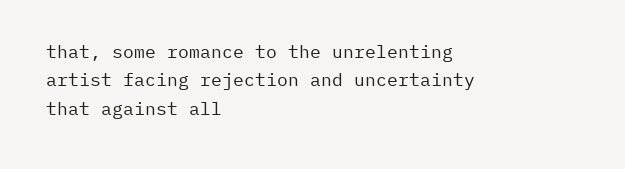that, some romance to the unrelenting artist facing rejection and uncertainty that against all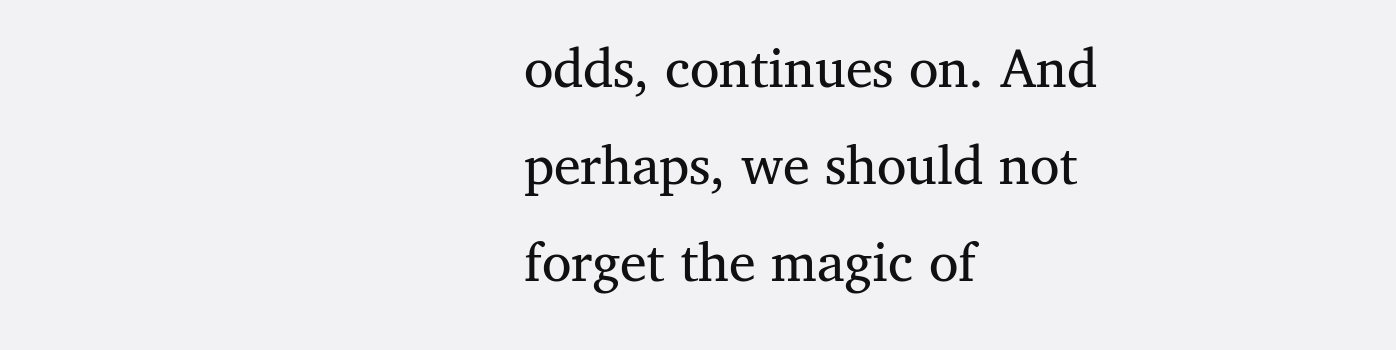odds, continues on. And perhaps, we should not forget the magic of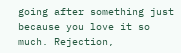going after something just because you love it so much. Rejection,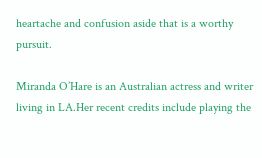heartache and confusion aside that is a worthy pursuit.

Miranda O’Hare is an Australian actress and writer living in LA.Her recent credits include playing the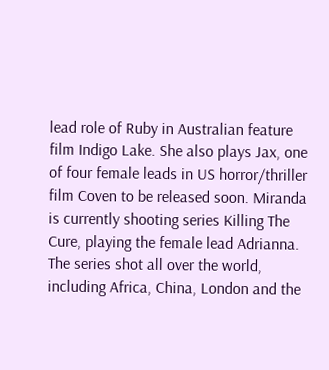lead role of Ruby in Australian feature film Indigo Lake. She also plays Jax, one of four female leads in US horror/thriller film Coven to be released soon. Miranda is currently shooting series Killing The Cure, playing the female lead Adrianna. The series shot all over the world, including Africa, China, London and the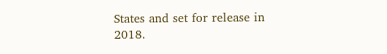States and set for release in 2018.